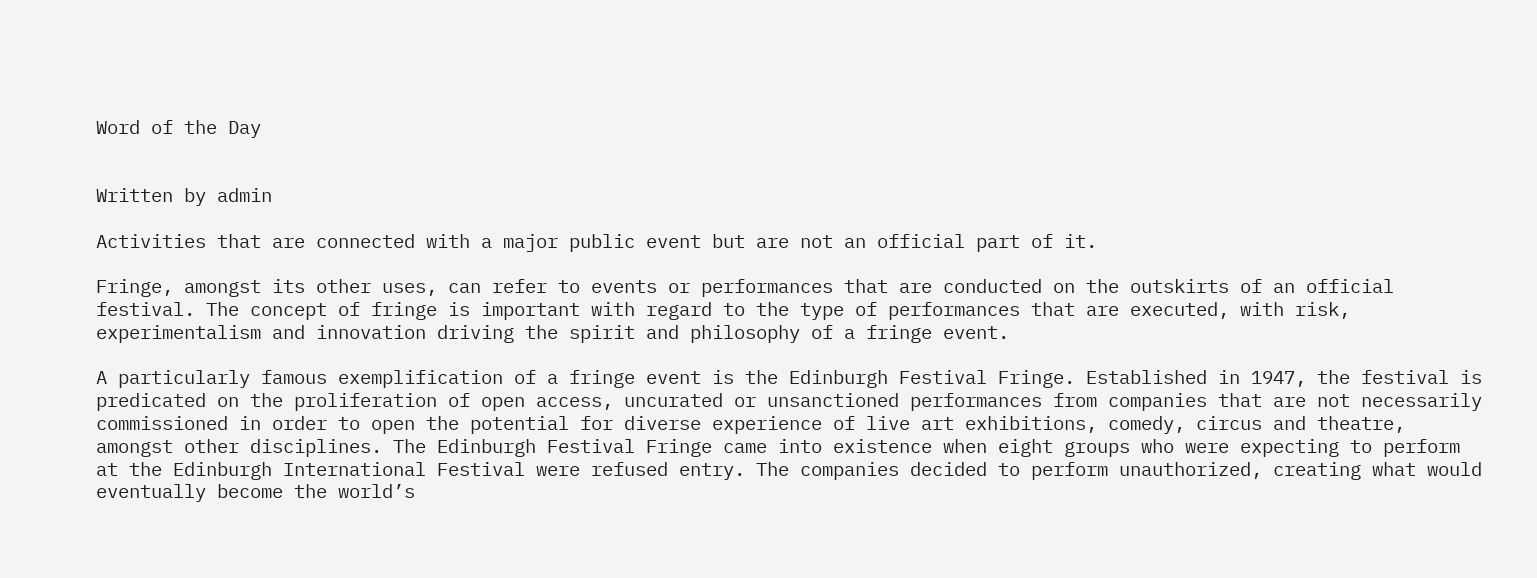Word of the Day


Written by admin

Activities that are connected with a major public event but are not an official part of it.

Fringe, amongst its other uses, can refer to events or performances that are conducted on the outskirts of an official festival. The concept of fringe is important with regard to the type of performances that are executed, with risk, experimentalism and innovation driving the spirit and philosophy of a fringe event.

A particularly famous exemplification of a fringe event is the Edinburgh Festival Fringe. Established in 1947, the festival is predicated on the proliferation of open access, uncurated or unsanctioned performances from companies that are not necessarily commissioned in order to open the potential for diverse experience of live art exhibitions, comedy, circus and theatre, amongst other disciplines. The Edinburgh Festival Fringe came into existence when eight groups who were expecting to perform at the Edinburgh International Festival were refused entry. The companies decided to perform unauthorized, creating what would eventually become the world’s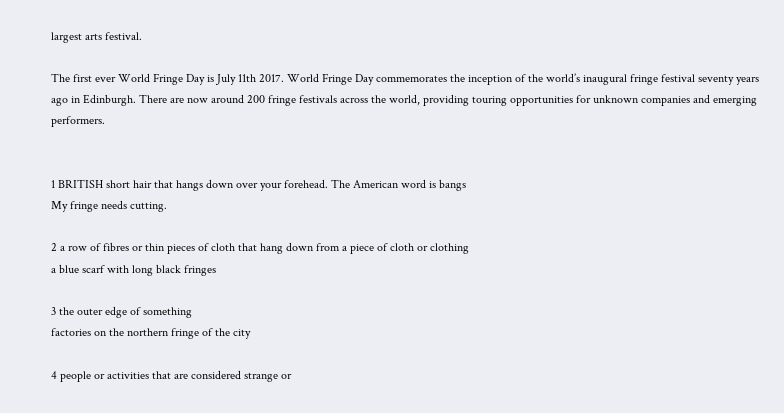largest arts festival.

The first ever World Fringe Day is July 11th 2017. World Fringe Day commemorates the inception of the world’s inaugural fringe festival seventy years ago in Edinburgh. There are now around 200 fringe festivals across the world, providing touring opportunities for unknown companies and emerging performers.


1 BRITISH short hair that hangs down over your forehead. The American word is bangs
My fringe needs cutting.

2 a row of fibres or thin pieces of cloth that hang down from a piece of cloth or clothing
a blue scarf with long black fringes

3 the outer edge of something
factories on the northern fringe of the city

4 people or activities that are considered strange or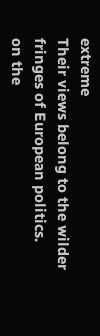extreme
Their views belong to the wilder fringes of European politics.
on the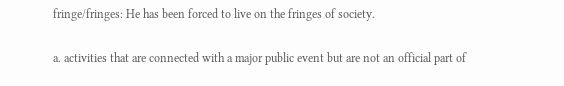fringe/fringes: He has been forced to live on the fringes of society.

a. activities that are connected with a major public event but are not an official part of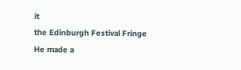it
the Edinburgh Festival Fringe
He made a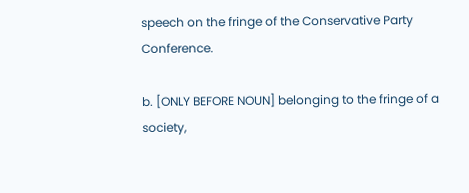speech on the fringe of the Conservative Party Conference.

b. [ONLY BEFORE NOUN] belonging to the fringe of a society,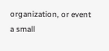organization, or event
a small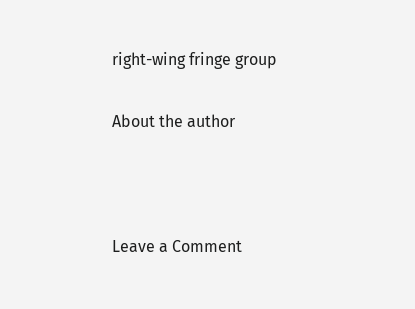right-wing fringe group

About the author



Leave a Comment